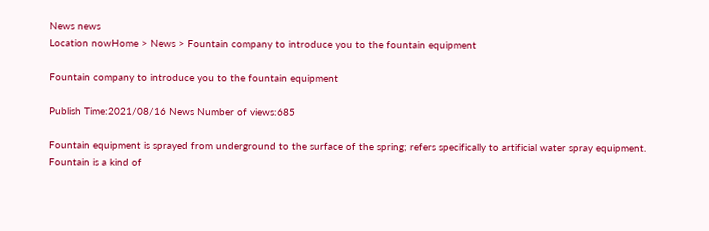News news
Location nowHome > News > Fountain company to introduce you to the fountain equipment

Fountain company to introduce you to the fountain equipment

Publish Time:2021/08/16 News Number of views:685

Fountain equipment is sprayed from underground to the surface of the spring; refers specifically to artificial water spray equipment. Fountain is a kind of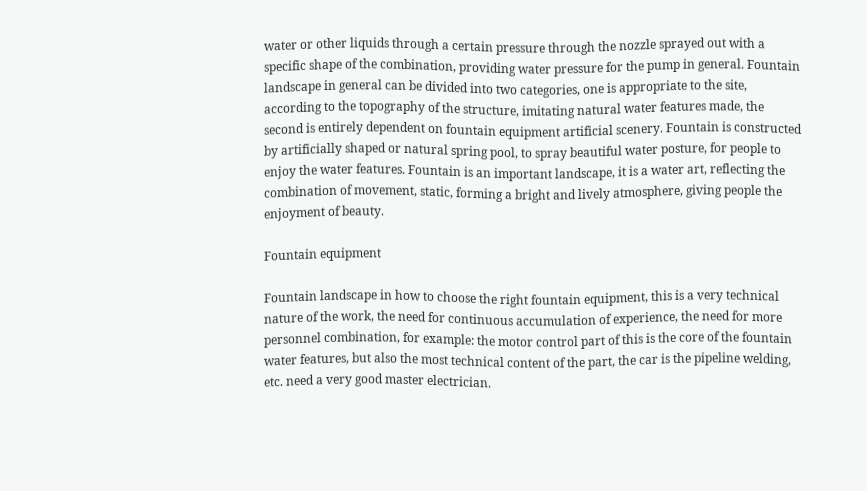water or other liquids through a certain pressure through the nozzle sprayed out with a specific shape of the combination, providing water pressure for the pump in general. Fountain landscape in general can be divided into two categories, one is appropriate to the site, according to the topography of the structure, imitating natural water features made, the second is entirely dependent on fountain equipment artificial scenery. Fountain is constructed by artificially shaped or natural spring pool, to spray beautiful water posture, for people to enjoy the water features. Fountain is an important landscape, it is a water art, reflecting the combination of movement, static, forming a bright and lively atmosphere, giving people the enjoyment of beauty.

Fountain equipment

Fountain landscape in how to choose the right fountain equipment, this is a very technical nature of the work, the need for continuous accumulation of experience, the need for more personnel combination, for example: the motor control part of this is the core of the fountain water features, but also the most technical content of the part, the car is the pipeline welding, etc. need a very good master electrician.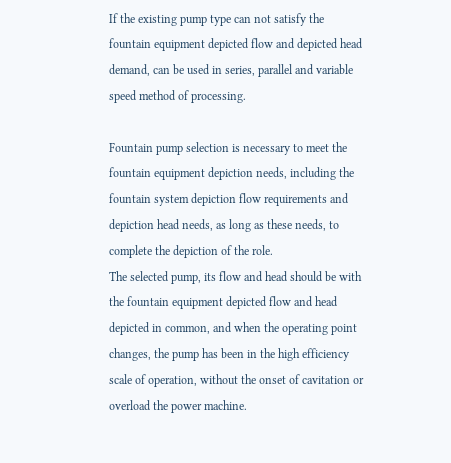If the existing pump type can not satisfy the fountain equipment depicted flow and depicted head demand, can be used in series, parallel and variable speed method of processing.

Fountain pump selection is necessary to meet the fountain equipment depiction needs, including the fountain system depiction flow requirements and depiction head needs, as long as these needs, to complete the depiction of the role.
The selected pump, its flow and head should be with the fountain equipment depicted flow and head depicted in common, and when the operating point changes, the pump has been in the high efficiency scale of operation, without the onset of cavitation or overload the power machine.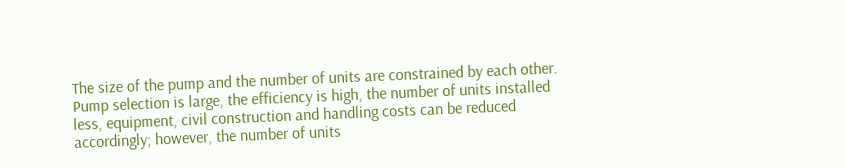The size of the pump and the number of units are constrained by each other. Pump selection is large, the efficiency is high, the number of units installed less, equipment, civil construction and handling costs can be reduced accordingly; however, the number of units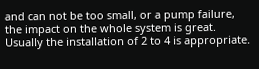and can not be too small, or a pump failure, the impact on the whole system is great. Usually the installation of 2 to 4 is appropriate.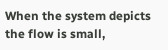When the system depicts the flow is small,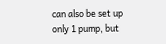can also be set up only 1 pump, but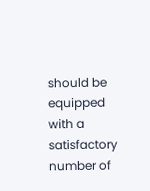should be equipped with a satisfactory number of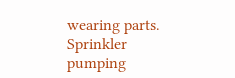wearing parts. Sprinkler pumping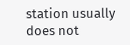station usually does not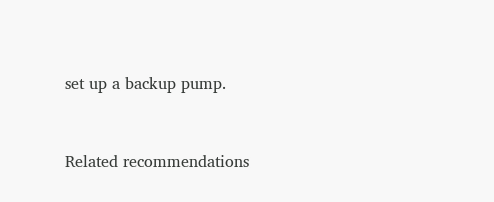set up a backup pump.



Related recommendations